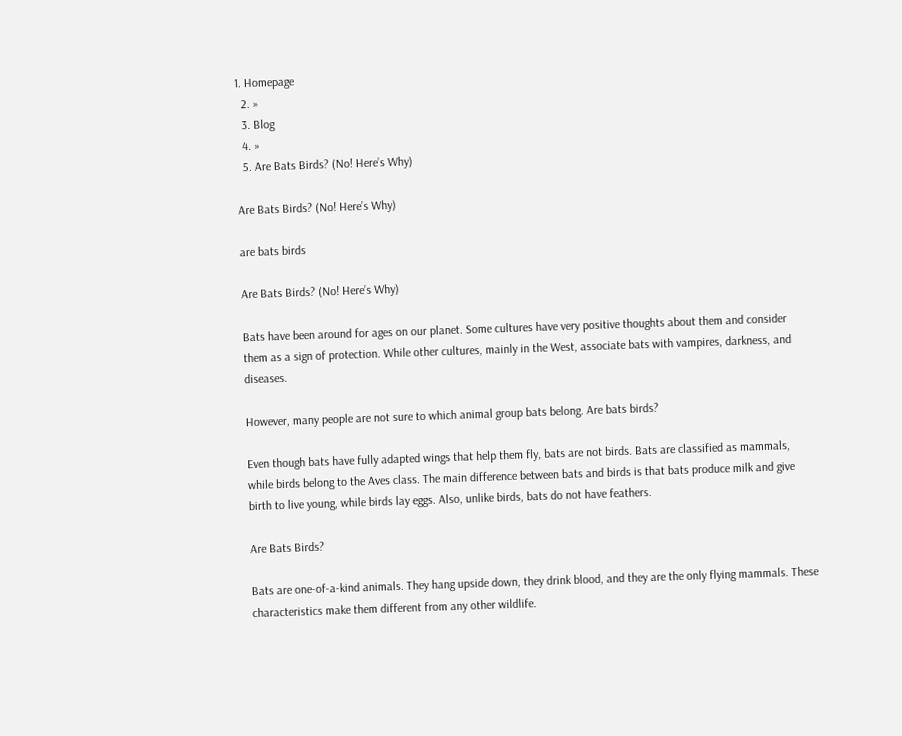1. Homepage
  2. »
  3. Blog
  4. »
  5. Are Bats Birds? (No! Here’s Why)

Are Bats Birds? (No! Here’s Why)

are bats birds

Are Bats Birds? (No! Here’s Why)

Bats have been around for ages on our planet. Some cultures have very positive thoughts about them and consider them as a sign of protection. While other cultures, mainly in the West, associate bats with vampires, darkness, and diseases.

However, many people are not sure to which animal group bats belong. Are bats birds?

Even though bats have fully adapted wings that help them fly, bats are not birds. Bats are classified as mammals, while birds belong to the Aves class. The main difference between bats and birds is that bats produce milk and give birth to live young, while birds lay eggs. Also, unlike birds, bats do not have feathers.

Are Bats Birds?

Bats are one-of-a-kind animals. They hang upside down, they drink blood, and they are the only flying mammals. These characteristics make them different from any other wildlife.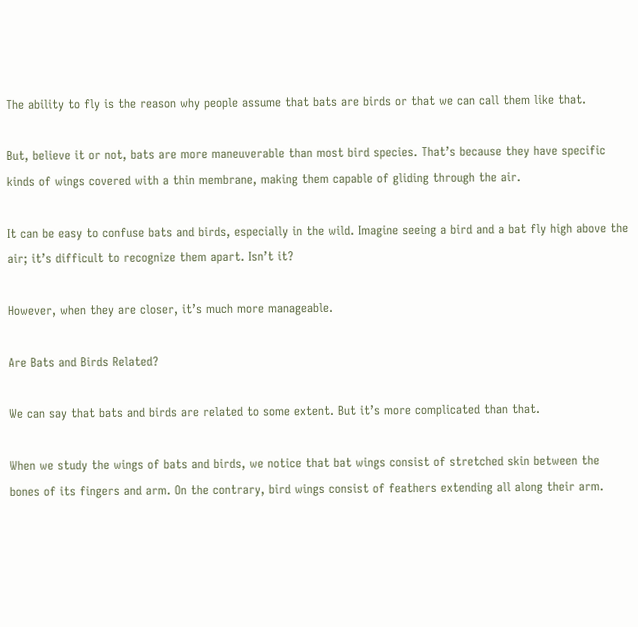The ability to fly is the reason why people assume that bats are birds or that we can call them like that.

But, believe it or not, bats are more maneuverable than most bird species. That’s because they have specific kinds of wings covered with a thin membrane, making them capable of gliding through the air.

It can be easy to confuse bats and birds, especially in the wild. Imagine seeing a bird and a bat fly high above the air; it’s difficult to recognize them apart. Isn’t it?

However, when they are closer, it’s much more manageable.

Are Bats and Birds Related?

We can say that bats and birds are related to some extent. But it’s more complicated than that.

When we study the wings of bats and birds, we notice that bat wings consist of stretched skin between the bones of its fingers and arm. On the contrary, bird wings consist of feathers extending all along their arm.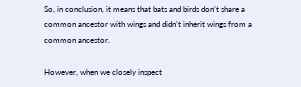So, in conclusion, it means that bats and birds don’t share a common ancestor with wings and didn’t inherit wings from a common ancestor.

However, when we closely inspect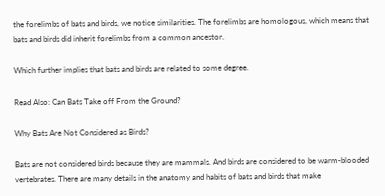the forelimbs of bats and birds, we notice similarities. The forelimbs are homologous, which means that bats and birds did inherit forelimbs from a common ancestor.

Which further implies that bats and birds are related to some degree.

Read Also: Can Bats Take off From the Ground?

Why Bats Are Not Considered as Birds?

Bats are not considered birds because they are mammals. And birds are considered to be warm-blooded vertebrates. There are many details in the anatomy and habits of bats and birds that make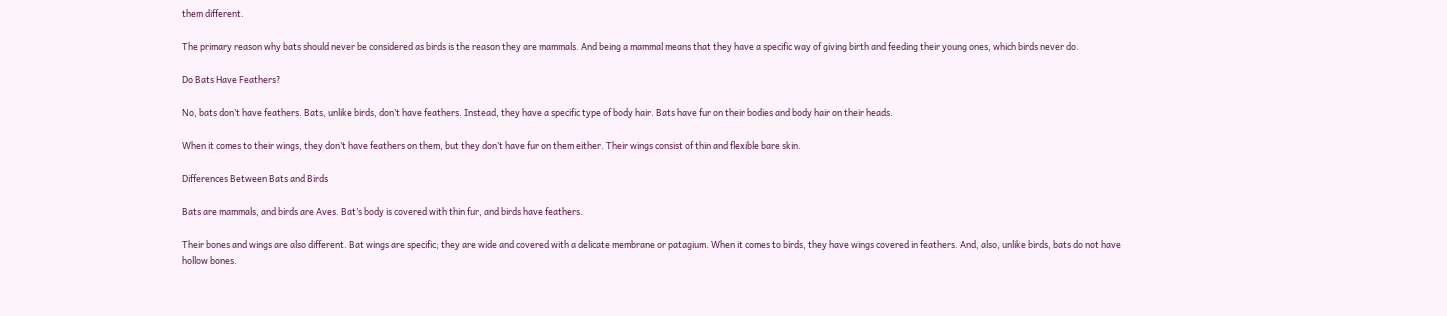them different.

The primary reason why bats should never be considered as birds is the reason they are mammals. And being a mammal means that they have a specific way of giving birth and feeding their young ones, which birds never do.

Do Bats Have Feathers?

No, bats don’t have feathers. Bats, unlike birds, don’t have feathers. Instead, they have a specific type of body hair. Bats have fur on their bodies and body hair on their heads.

When it comes to their wings, they don’t have feathers on them, but they don’t have fur on them either. Their wings consist of thin and flexible bare skin.

Differences Between Bats and Birds

Bats are mammals, and birds are Aves. Bat’s body is covered with thin fur, and birds have feathers.

Their bones and wings are also different. Bat wings are specific; they are wide and covered with a delicate membrane or patagium. When it comes to birds, they have wings covered in feathers. And, also, unlike birds, bats do not have hollow bones.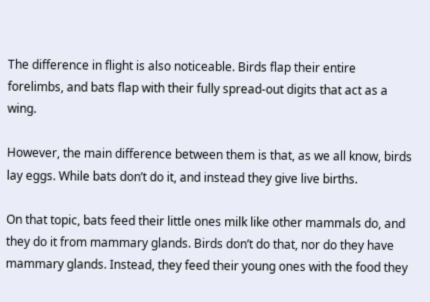The difference in flight is also noticeable. Birds flap their entire forelimbs, and bats flap with their fully spread-out digits that act as a wing.

However, the main difference between them is that, as we all know, birds lay eggs. While bats don’t do it, and instead they give live births.

On that topic, bats feed their little ones milk like other mammals do, and they do it from mammary glands. Birds don’t do that, nor do they have mammary glands. Instead, they feed their young ones with the food they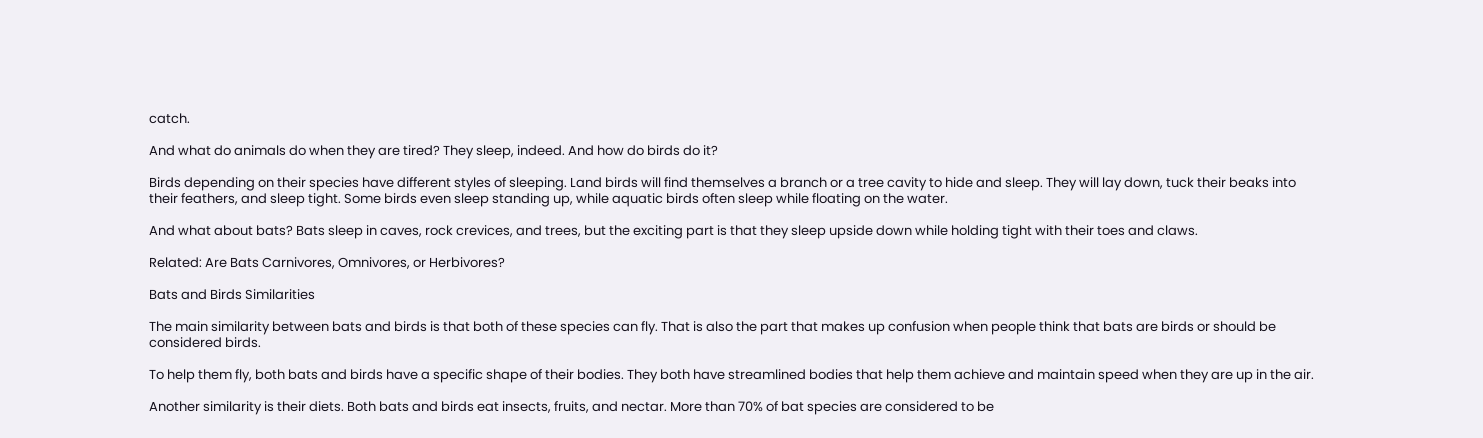catch.

And what do animals do when they are tired? They sleep, indeed. And how do birds do it?

Birds depending on their species have different styles of sleeping. Land birds will find themselves a branch or a tree cavity to hide and sleep. They will lay down, tuck their beaks into their feathers, and sleep tight. Some birds even sleep standing up, while aquatic birds often sleep while floating on the water.

And what about bats? Bats sleep in caves, rock crevices, and trees, but the exciting part is that they sleep upside down while holding tight with their toes and claws.

Related: Are Bats Carnivores, Omnivores, or Herbivores?

Bats and Birds Similarities

The main similarity between bats and birds is that both of these species can fly. That is also the part that makes up confusion when people think that bats are birds or should be considered birds.

To help them fly, both bats and birds have a specific shape of their bodies. They both have streamlined bodies that help them achieve and maintain speed when they are up in the air.

Another similarity is their diets. Both bats and birds eat insects, fruits, and nectar. More than 70% of bat species are considered to be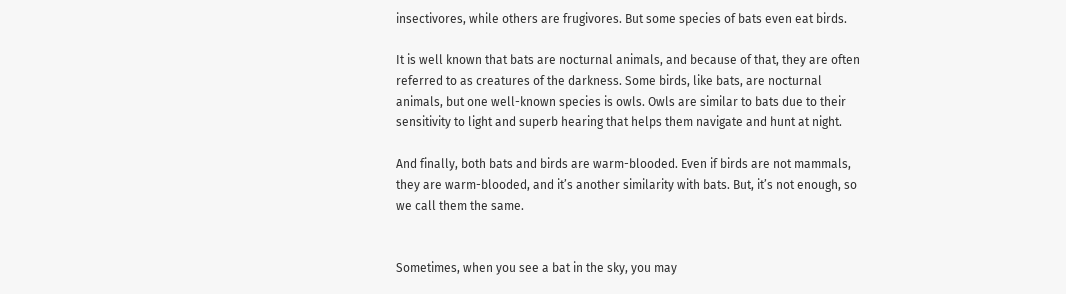insectivores, while others are frugivores. But some species of bats even eat birds.

It is well known that bats are nocturnal animals, and because of that, they are often referred to as creatures of the darkness. Some birds, like bats, are nocturnal animals, but one well-known species is owls. Owls are similar to bats due to their sensitivity to light and superb hearing that helps them navigate and hunt at night.

And finally, both bats and birds are warm-blooded. Even if birds are not mammals, they are warm-blooded, and it’s another similarity with bats. But, it’s not enough, so we call them the same.


Sometimes, when you see a bat in the sky, you may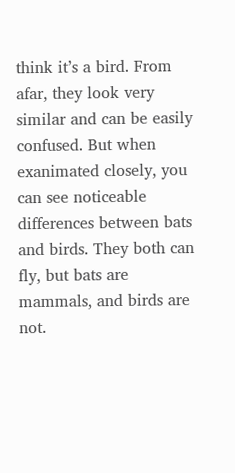think it’s a bird. From afar, they look very similar and can be easily confused. But when exanimated closely, you can see noticeable differences between bats and birds. They both can fly, but bats are mammals, and birds are not.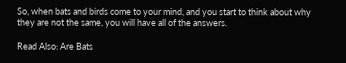So, when bats and birds come to your mind, and you start to think about why they are not the same, you will have all of the answers.

Read Also: Are Bats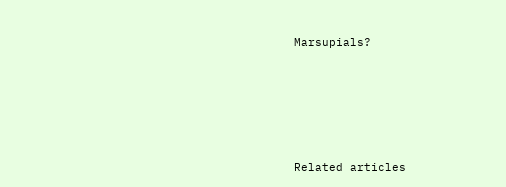Marsupials?





Related articles